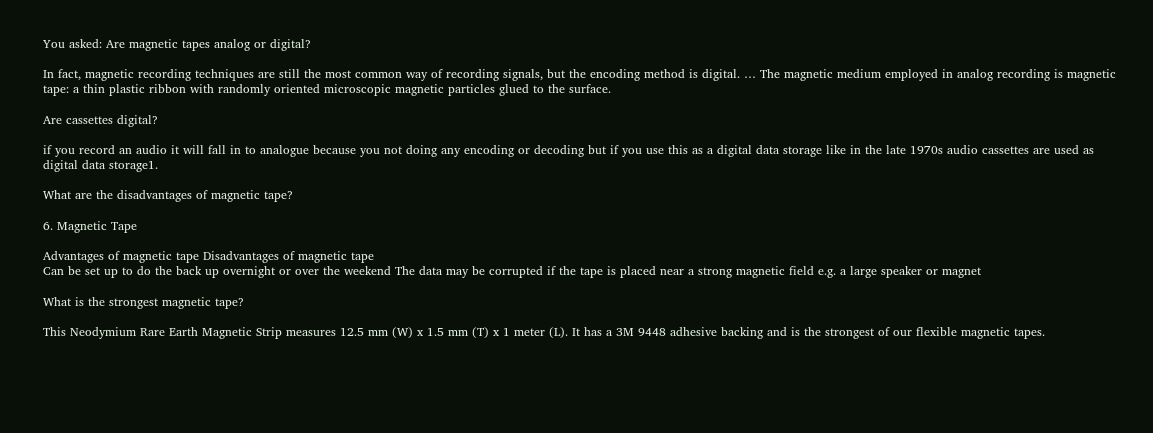You asked: Are magnetic tapes analog or digital?

In fact, magnetic recording techniques are still the most common way of recording signals, but the encoding method is digital. … The magnetic medium employed in analog recording is magnetic tape: a thin plastic ribbon with randomly oriented microscopic magnetic particles glued to the surface.

Are cassettes digital?

if you record an audio it will fall in to analogue because you not doing any encoding or decoding but if you use this as a digital data storage like in the late 1970s audio cassettes are used as digital data storage1.

What are the disadvantages of magnetic tape?

6. Magnetic Tape

Advantages of magnetic tape Disadvantages of magnetic tape
Can be set up to do the back up overnight or over the weekend The data may be corrupted if the tape is placed near a strong magnetic field e.g. a large speaker or magnet

What is the strongest magnetic tape?

This Neodymium Rare Earth Magnetic Strip measures 12.5 mm (W) x 1.5 mm (T) x 1 meter (L). It has a 3M 9448 adhesive backing and is the strongest of our flexible magnetic tapes.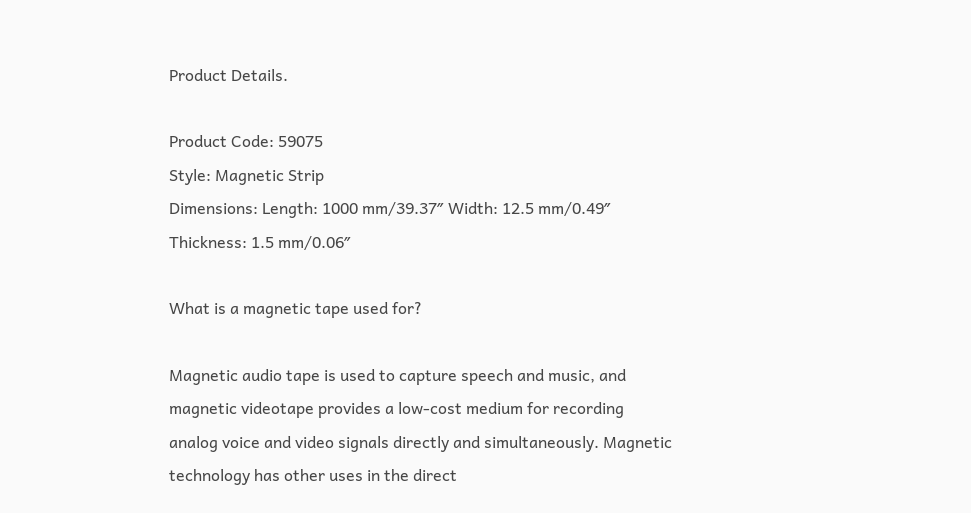Product Details.

Product Code: 59075
Style: Magnetic Strip
Dimensions: Length: 1000 mm/39.37″ Width: 12.5 mm/0.49″ Thickness: 1.5 mm/0.06″

What is a magnetic tape used for?

Magnetic audio tape is used to capture speech and music, and magnetic videotape provides a low-cost medium for recording analog voice and video signals directly and simultaneously. Magnetic technology has other uses in the direct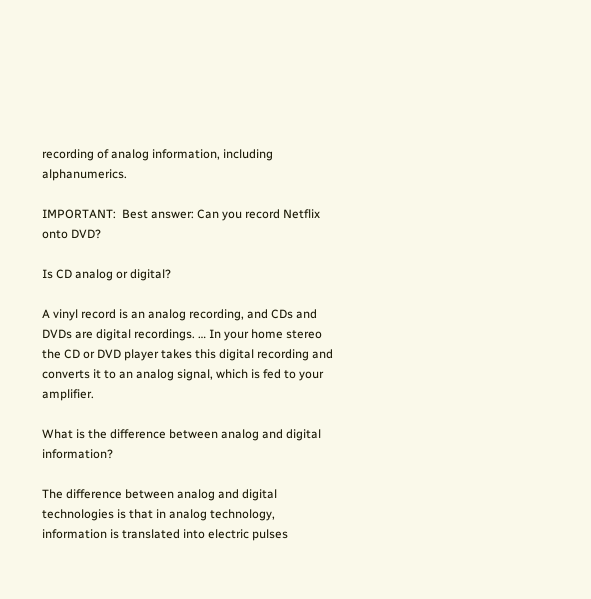recording of analog information, including alphanumerics.

IMPORTANT:  Best answer: Can you record Netflix onto DVD?

Is CD analog or digital?

A vinyl record is an analog recording, and CDs and DVDs are digital recordings. … In your home stereo the CD or DVD player takes this digital recording and converts it to an analog signal, which is fed to your amplifier.

What is the difference between analog and digital information?

The difference between analog and digital technologies is that in analog technology, information is translated into electric pulses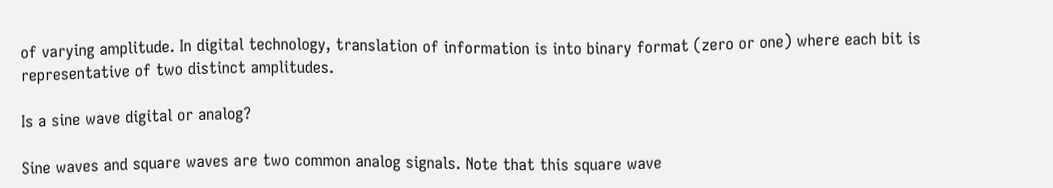of varying amplitude. In digital technology, translation of information is into binary format (zero or one) where each bit is representative of two distinct amplitudes.

Is a sine wave digital or analog?

Sine waves and square waves are two common analog signals. Note that this square wave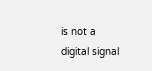is not a digital signal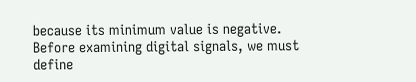because its minimum value is negative. Before examining digital signals, we must define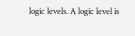logic levels. A logic level is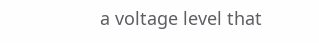a voltage level that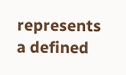represents a defined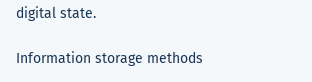digital state.

Information storage methods